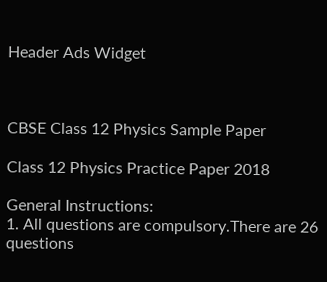Header Ads Widget



CBSE Class 12 Physics Sample Paper

Class 12 Physics Practice Paper 2018

General Instructions:
1. All questions are compulsory.There are 26 questions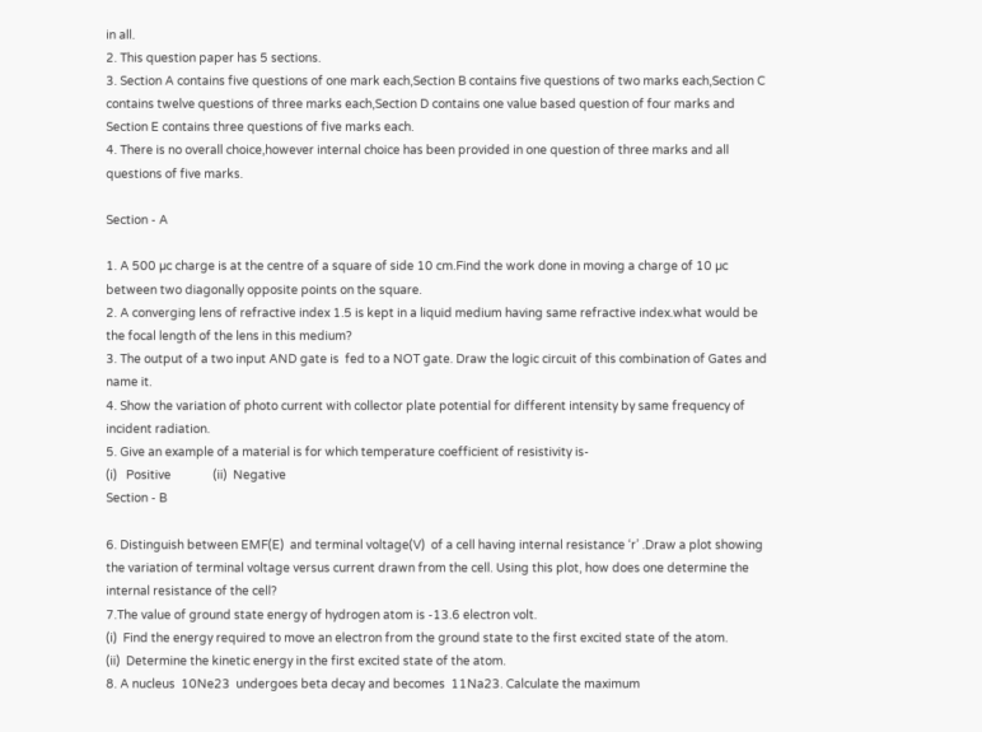in all.
2. This question paper has 5 sections.
3. Section A contains five questions of one mark each,Section B contains five questions of two marks each,Section C contains twelve questions of three marks each,Section D contains one value based question of four marks and Section E contains three questions of five marks each.
4. There is no overall choice,however internal choice has been provided in one question of three marks and all questions of five marks.

Section - A

1. A 500 µc charge is at the centre of a square of side 10 cm.Find the work done in moving a charge of 10 µc between two diagonally opposite points on the square.
2. A converging lens of refractive index 1.5 is kept in a liquid medium having same refractive index.what would be the focal length of the lens in this medium?
3. The output of a two input AND gate is  fed to a NOT gate. Draw the logic circuit of this combination of Gates and name it.
4. Show the variation of photo current with collector plate potential for different intensity by same frequency of incident radiation.
5. Give an example of a material is for which temperature coefficient of resistivity is-
(i)   Positive              (ii)  Negative
Section - B

6. Distinguish between EMF(E)  and terminal voltage(V)  of a cell having internal resistance ‘r’ .Draw a plot showing the variation of terminal voltage versus current drawn from the cell. Using this plot, how does one determine the internal resistance of the cell?
7.The value of ground state energy of hydrogen atom is -13.6 electron volt.
(i)  Find the energy required to move an electron from the ground state to the first excited state of the atom.
(ii)  Determine the kinetic energy in the first excited state of the atom.
8. A nucleus  10Ne23  undergoes beta decay and becomes  11Na23. Calculate the maximum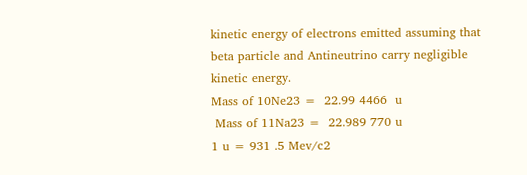kinetic energy of electrons emitted assuming that beta particle and Antineutrino carry negligible kinetic energy.
Mass of 10Ne23 =  22.99 4466  u
 Mass of 11Na23 =  22.989 770 u
1 u = 931 .5 Mev/c2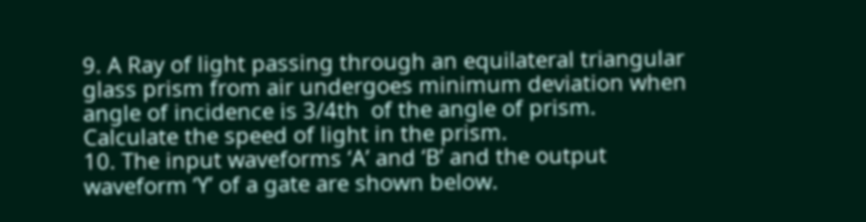9. A Ray of light passing through an equilateral triangular glass prism from air undergoes minimum deviation when angle of incidence is 3/4th  of the angle of prism.  Calculate the speed of light in the prism.
10. The input waveforms ‘A’ and ‘B’ and the output waveform ‘Y’ of a gate are shown below.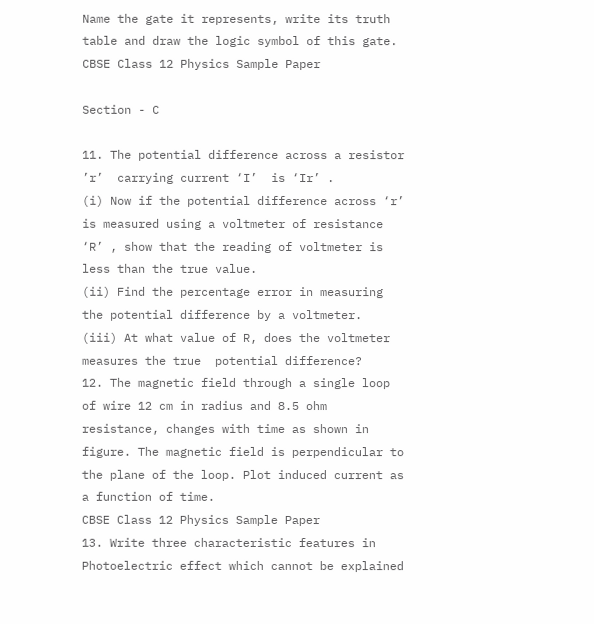Name the gate it represents, write its truth table and draw the logic symbol of this gate.
CBSE Class 12 Physics Sample Paper

Section - C

11. The potential difference across a resistor ’r’  carrying current ‘I’  is ‘Ir’ .
(i) Now if the potential difference across ‘r’  is measured using a voltmeter of resistance ‘R’ , show that the reading of voltmeter is less than the true value.
(ii) Find the percentage error in measuring the potential difference by a voltmeter.
(iii) At what value of R, does the voltmeter measures the true  potential difference?
12. The magnetic field through a single loop of wire 12 cm in radius and 8.5 ohm resistance, changes with time as shown in figure. The magnetic field is perpendicular to the plane of the loop. Plot induced current as a function of time.
CBSE Class 12 Physics Sample Paper
13. Write three characteristic features in Photoelectric effect which cannot be explained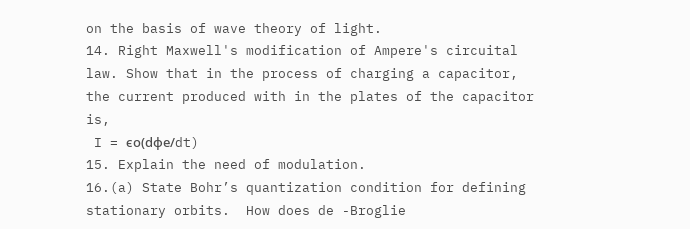on the basis of wave theory of light.
14. Right Maxwell's modification of Ampere's circuital law. Show that in the process of charging a capacitor,  the current produced with in the plates of the capacitor is,
 I = єo(dφe/dt)
15. Explain the need of modulation.
16.(a) State Bohr’s quantization condition for defining stationary orbits.  How does de -Broglie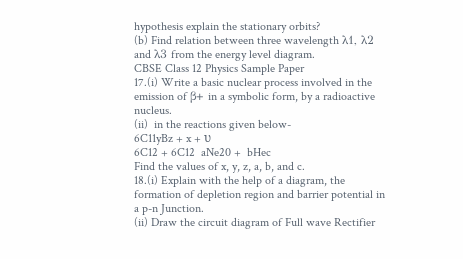hypothesis explain the stationary orbits?
(b) Find relation between three wavelength λ1, λ2 and λ3 from the energy level diagram.
CBSE Class 12 Physics Sample Paper
17.(i) Write a basic nuclear process involved in the emission of β+ in a symbolic form, by a radioactive nucleus.
(ii)  in the reactions given below-
6C11yBz + x + ʋ
6C12 + 6C12  aNe20 +  bHec
Find the values of x, y, z, a, b, and c.
18.(i) Explain with the help of a diagram, the formation of depletion region and barrier potential in a p-n Junction.
(ii) Draw the circuit diagram of Full wave Rectifier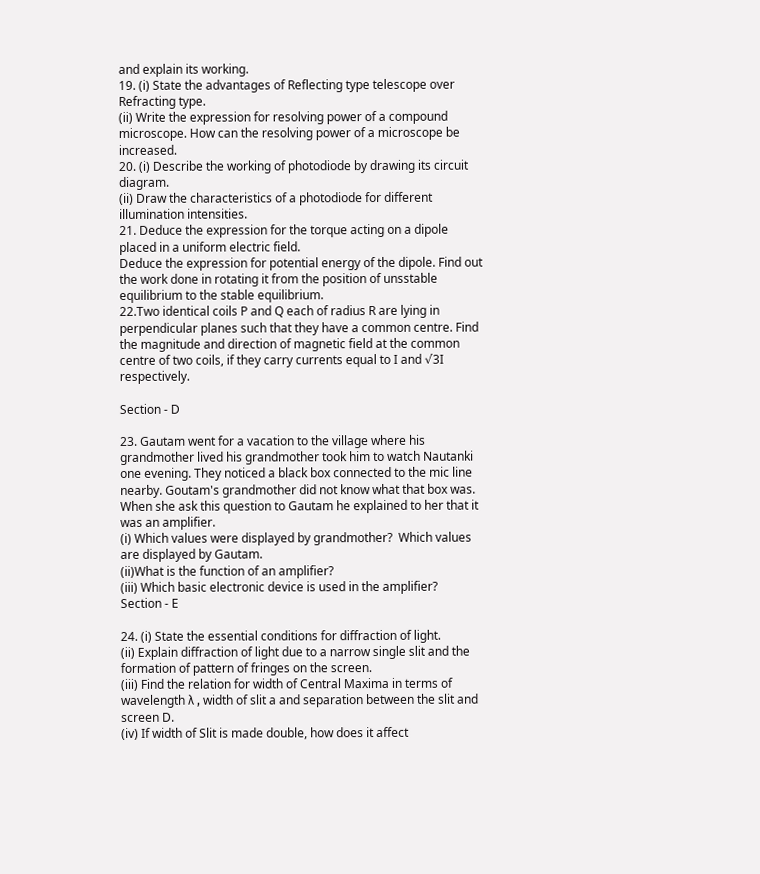and explain its working.
19. (i) State the advantages of Reflecting type telescope over Refracting type.
(ii) Write the expression for resolving power of a compound microscope. How can the resolving power of a microscope be increased.
20. (i) Describe the working of photodiode by drawing its circuit diagram.
(ii) Draw the characteristics of a photodiode for different illumination intensities.
21. Deduce the expression for the torque acting on a dipole placed in a uniform electric field.
Deduce the expression for potential energy of the dipole. Find out the work done in rotating it from the position of unsstable equilibrium to the stable equilibrium.
22.Two identical coils P and Q each of radius R are lying in perpendicular planes such that they have a common centre. Find the magnitude and direction of magnetic field at the common centre of two coils, if they carry currents equal to I and √3I  respectively.

Section - D

23. Gautam went for a vacation to the village where his grandmother lived his grandmother took him to watch Nautanki one evening. They noticed a black box connected to the mic line nearby. Goutam's grandmother did not know what that box was. When she ask this question to Gautam he explained to her that it was an amplifier.
(i) Which values were displayed by grandmother?  Which values are displayed by Gautam.
(ii)What is the function of an amplifier?
(iii) Which basic electronic device is used in the amplifier?
Section - E

24. (i) State the essential conditions for diffraction of light.
(ii) Explain diffraction of light due to a narrow single slit and the formation of pattern of fringes on the screen.
(iii) Find the relation for width of Central Maxima in terms of wavelength λ , width of slit a and separation between the slit and screen D.
(iv) If width of Slit is made double, how does it affect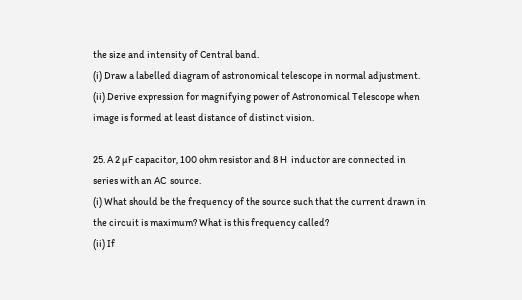the size and intensity of Central band.
(i) Draw a labelled diagram of astronomical telescope in normal adjustment.
(ii) Derive expression for magnifying power of Astronomical Telescope when image is formed at least distance of distinct vision.

25. A 2 µF capacitor, 100 ohm resistor and 8 H  inductor are connected in series with an AC  source.
(i) What should be the frequency of the source such that the current drawn in the circuit is maximum? What is this frequency called?
(ii) If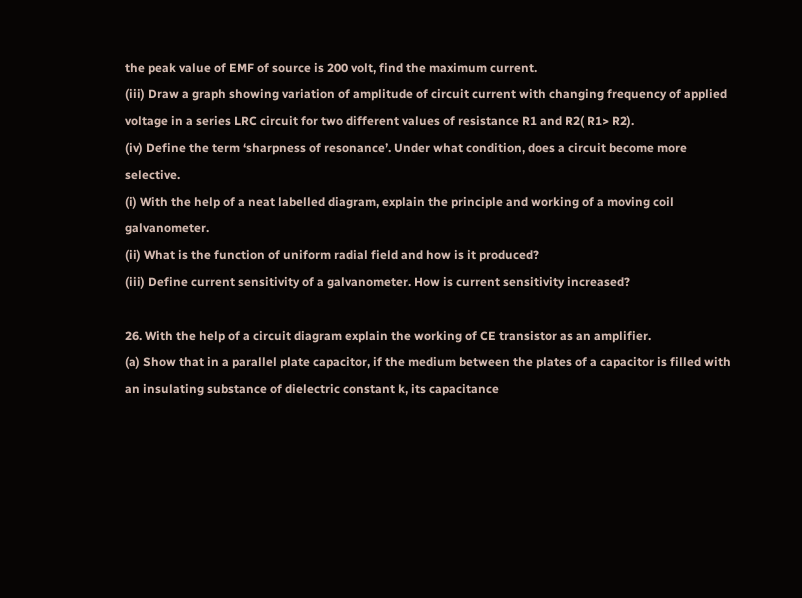the peak value of EMF of source is 200 volt, find the maximum current.
(iii) Draw a graph showing variation of amplitude of circuit current with changing frequency of applied voltage in a series LRC circuit for two different values of resistance R1 and R2( R1> R2).
(iv) Define the term ‘sharpness of resonance’. Under what condition, does a circuit become more selective.
(i) With the help of a neat labelled diagram, explain the principle and working of a moving coil galvanometer.
(ii) What is the function of uniform radial field and how is it produced?
(iii) Define current sensitivity of a galvanometer. How is current sensitivity increased?

26. With the help of a circuit diagram explain the working of CE transistor as an amplifier.
(a) Show that in a parallel plate capacitor, if the medium between the plates of a capacitor is filled with an insulating substance of dielectric constant k, its capacitance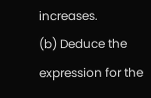increases.
(b) Deduce the expression for the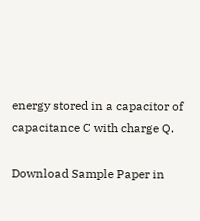energy stored in a capacitor of capacitance C with charge Q.

Download Sample Paper in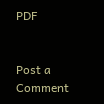PDF


Post a Comment